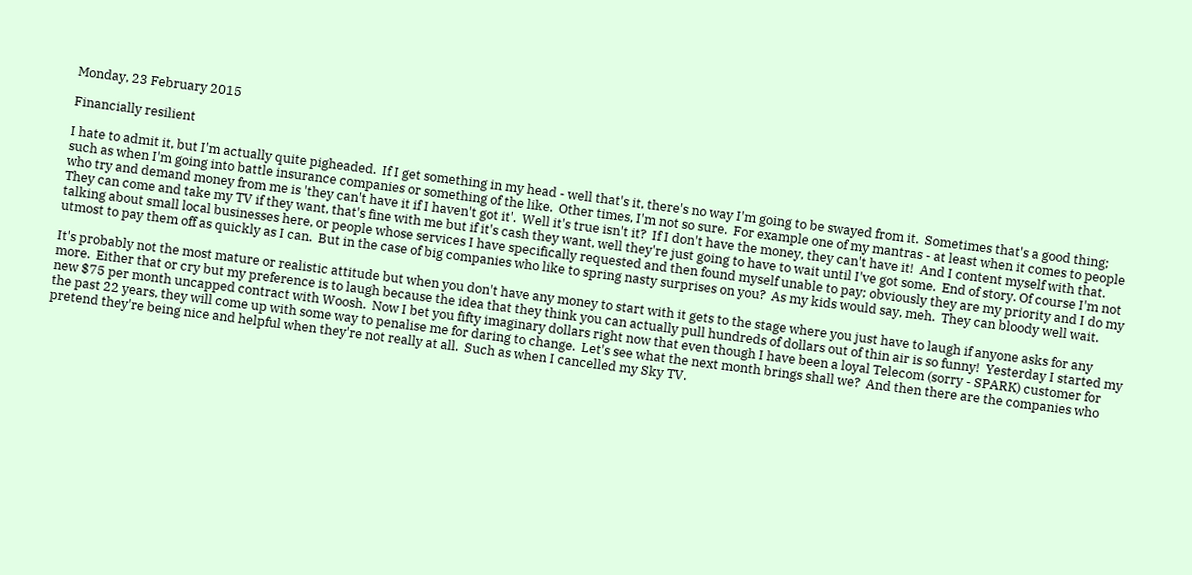Monday, 23 February 2015

Financially resilient

I hate to admit it, but I'm actually quite pigheaded.  If I get something in my head - well that's it, there's no way I'm going to be swayed from it.  Sometimes that's a good thing; such as when I'm going into battle insurance companies or something of the like.  Other times, I'm not so sure.  For example one of my mantras - at least when it comes to people who try and demand money from me is 'they can't have it if I haven't got it'.  Well it's true isn't it?  If I don't have the money, they can't have it!  And I content myself with that.  They can come and take my TV if they want, that's fine with me but if it's cash they want, well they're just going to have to wait until I've got some.  End of story. Of course I'm not talking about small local businesses here, or people whose services I have specifically requested and then found myself unable to pay; obviously they are my priority and I do my utmost to pay them off as quickly as I can.  But in the case of big companies who like to spring nasty surprises on you?  As my kids would say, meh.  They can bloody well wait.

It's probably not the most mature or realistic attitude but when you don't have any money to start with it gets to the stage where you just have to laugh if anyone asks for any more.  Either that or cry but my preference is to laugh because the idea that they think you can actually pull hundreds of dollars out of thin air is so funny!  Yesterday I started my new $75 per month uncapped contract with Woosh.  Now I bet you fifty imaginary dollars right now that even though I have been a loyal Telecom (sorry - SPARK) customer for the past 22 years, they will come up with some way to penalise me for daring to change.  Let's see what the next month brings shall we?  And then there are the companies who pretend they're being nice and helpful when they're not really at all.  Such as when I cancelled my Sky TV.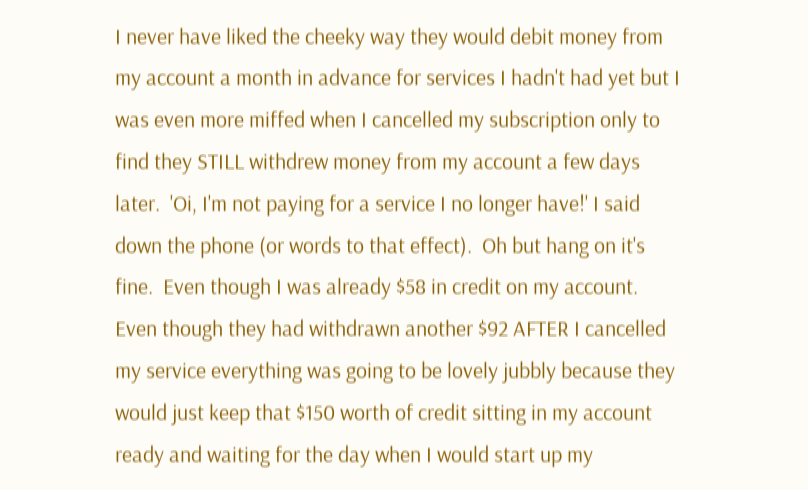I never have liked the cheeky way they would debit money from my account a month in advance for services I hadn't had yet but I was even more miffed when I cancelled my subscription only to find they STILL withdrew money from my account a few days later.  'Oi, I'm not paying for a service I no longer have!' I said down the phone (or words to that effect).  Oh but hang on it's fine.  Even though I was already $58 in credit on my account.  Even though they had withdrawn another $92 AFTER I cancelled my service everything was going to be lovely jubbly because they would just keep that $150 worth of credit sitting in my account ready and waiting for the day when I would start up my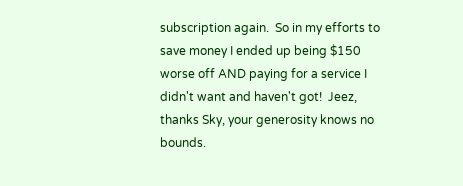subscription again.  So in my efforts to save money I ended up being $150 worse off AND paying for a service I didn't want and haven't got!  Jeez, thanks Sky, your generosity knows no bounds.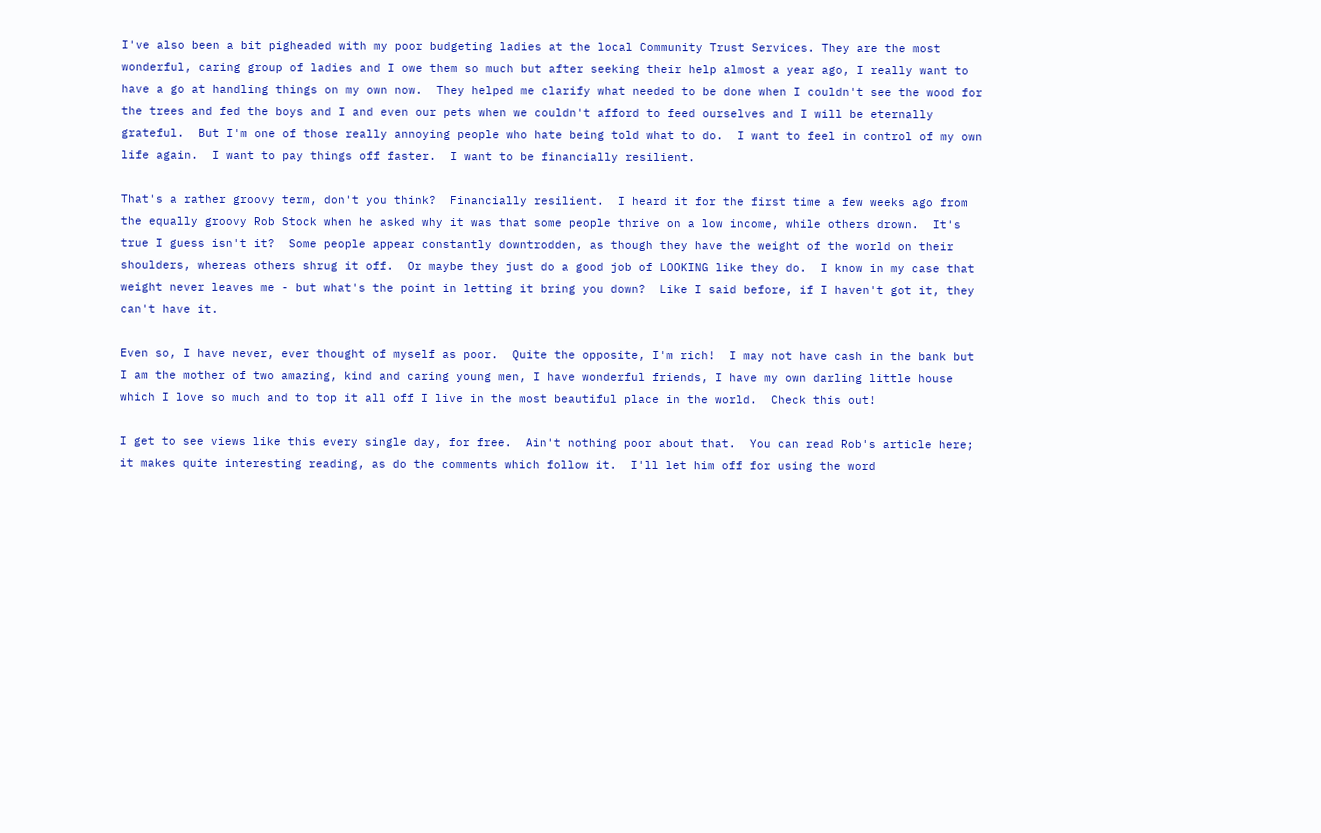I've also been a bit pigheaded with my poor budgeting ladies at the local Community Trust Services. They are the most wonderful, caring group of ladies and I owe them so much but after seeking their help almost a year ago, I really want to have a go at handling things on my own now.  They helped me clarify what needed to be done when I couldn't see the wood for the trees and fed the boys and I and even our pets when we couldn't afford to feed ourselves and I will be eternally grateful.  But I'm one of those really annoying people who hate being told what to do.  I want to feel in control of my own life again.  I want to pay things off faster.  I want to be financially resilient.

That's a rather groovy term, don't you think?  Financially resilient.  I heard it for the first time a few weeks ago from the equally groovy Rob Stock when he asked why it was that some people thrive on a low income, while others drown.  It's true I guess isn't it?  Some people appear constantly downtrodden, as though they have the weight of the world on their shoulders, whereas others shrug it off.  Or maybe they just do a good job of LOOKING like they do.  I know in my case that weight never leaves me - but what's the point in letting it bring you down?  Like I said before, if I haven't got it, they can't have it.

Even so, I have never, ever thought of myself as poor.  Quite the opposite, I'm rich!  I may not have cash in the bank but I am the mother of two amazing, kind and caring young men, I have wonderful friends, I have my own darling little house which I love so much and to top it all off I live in the most beautiful place in the world.  Check this out!

I get to see views like this every single day, for free.  Ain't nothing poor about that.  You can read Rob's article here; it makes quite interesting reading, as do the comments which follow it.  I'll let him off for using the word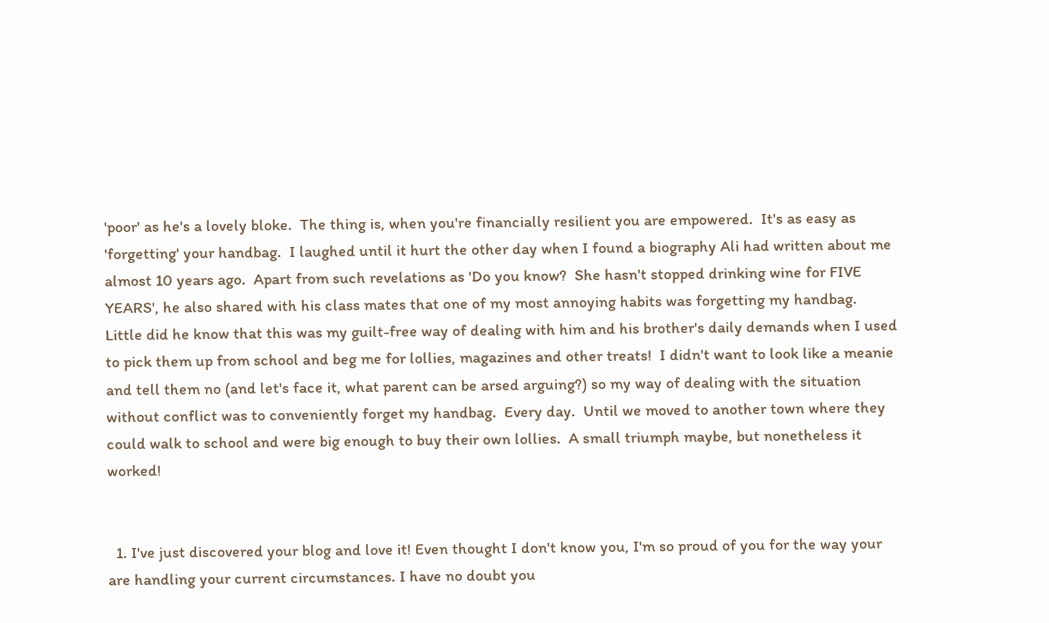'poor' as he's a lovely bloke.  The thing is, when you're financially resilient you are empowered.  It's as easy as 'forgetting' your handbag.  I laughed until it hurt the other day when I found a biography Ali had written about me almost 10 years ago.  Apart from such revelations as 'Do you know?  She hasn't stopped drinking wine for FIVE YEARS', he also shared with his class mates that one of my most annoying habits was forgetting my handbag.  Little did he know that this was my guilt-free way of dealing with him and his brother's daily demands when I used to pick them up from school and beg me for lollies, magazines and other treats!  I didn't want to look like a meanie and tell them no (and let's face it, what parent can be arsed arguing?) so my way of dealing with the situation without conflict was to conveniently forget my handbag.  Every day.  Until we moved to another town where they could walk to school and were big enough to buy their own lollies.  A small triumph maybe, but nonetheless it worked!


  1. I've just discovered your blog and love it! Even thought I don't know you, I'm so proud of you for the way your are handling your current circumstances. I have no doubt you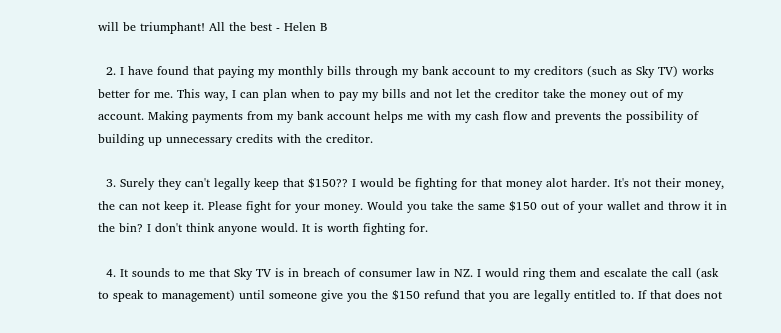will be triumphant! All the best - Helen B

  2. I have found that paying my monthly bills through my bank account to my creditors (such as Sky TV) works better for me. This way, I can plan when to pay my bills and not let the creditor take the money out of my account. Making payments from my bank account helps me with my cash flow and prevents the possibility of building up unnecessary credits with the creditor.

  3. Surely they can't legally keep that $150?? I would be fighting for that money alot harder. It's not their money, the can not keep it. Please fight for your money. Would you take the same $150 out of your wallet and throw it in the bin? I don't think anyone would. It is worth fighting for.

  4. It sounds to me that Sky TV is in breach of consumer law in NZ. I would ring them and escalate the call (ask to speak to management) until someone give you the $150 refund that you are legally entitled to. If that does not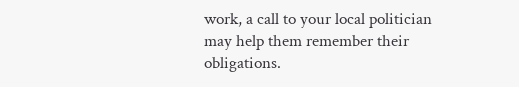work, a call to your local politician may help them remember their obligations.